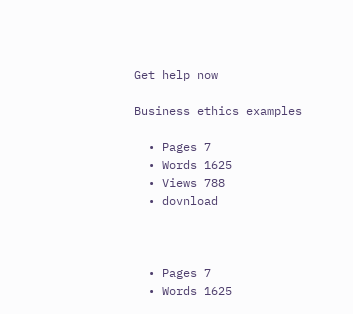Get help now

Business ethics examples

  • Pages 7
  • Words 1625
  • Views 788
  • dovnload



  • Pages 7
  • Words 1625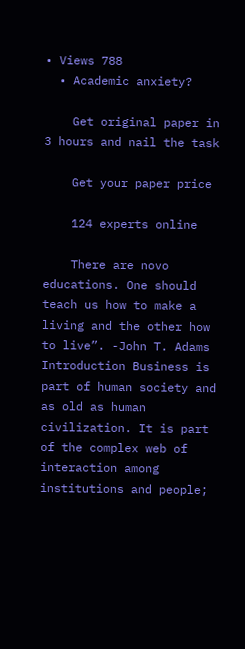• Views 788
  • Academic anxiety?

    Get original paper in 3 hours and nail the task

    Get your paper price

    124 experts online

    There are novo educations. One should teach us how to make a living and the other how to live”. -John T. Adams Introduction Business is part of human society and as old as human civilization. It is part of the complex web of interaction among institutions and people;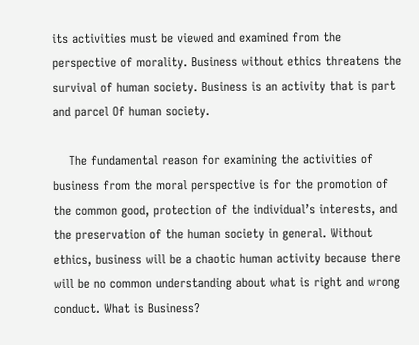its activities must be viewed and examined from the perspective of morality. Business without ethics threatens the survival of human society. Business is an activity that is part and parcel Of human society.

    The fundamental reason for examining the activities of business from the moral perspective is for the promotion of the common good, protection of the individual’s interests, and the preservation of the human society in general. Without ethics, business will be a chaotic human activity because there will be no common understanding about what is right and wrong conduct. What is Business?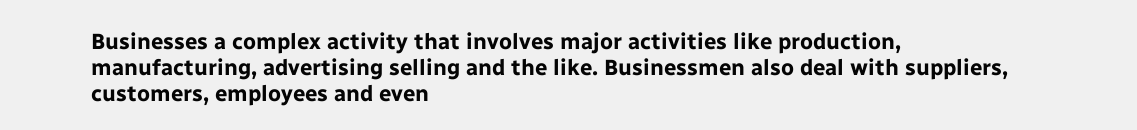Businesses a complex activity that involves major activities like production, manufacturing, advertising selling and the like. Businessmen also deal with suppliers, customers, employees and even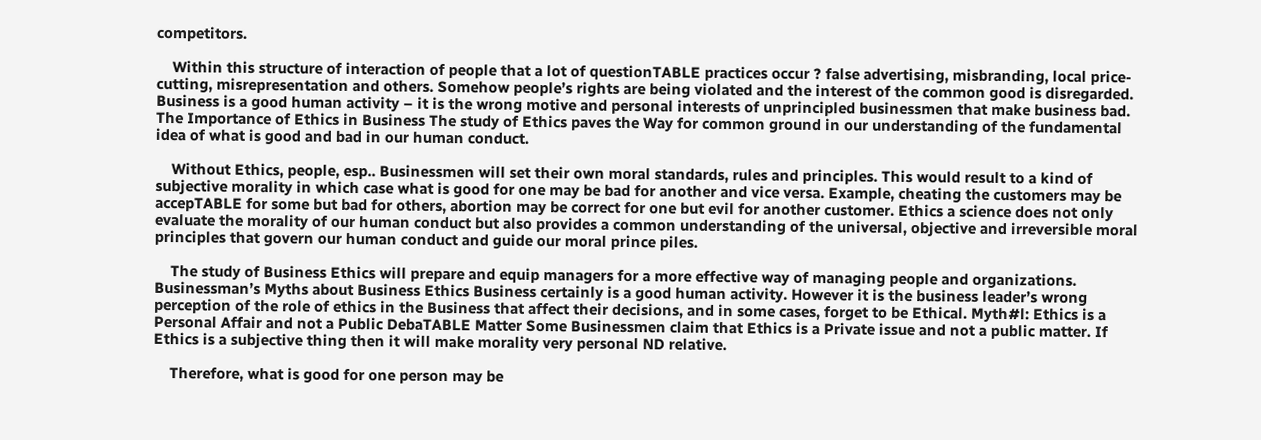competitors.

    Within this structure of interaction of people that a lot of questionTABLE practices occur ? false advertising, misbranding, local price-cutting, misrepresentation and others. Somehow people’s rights are being violated and the interest of the common good is disregarded. Business is a good human activity – it is the wrong motive and personal interests of unprincipled businessmen that make business bad. The Importance of Ethics in Business The study of Ethics paves the Way for common ground in our understanding of the fundamental idea of what is good and bad in our human conduct.

    Without Ethics, people, esp.. Businessmen will set their own moral standards, rules and principles. This would result to a kind of subjective morality in which case what is good for one may be bad for another and vice versa. Example, cheating the customers may be accepTABLE for some but bad for others, abortion may be correct for one but evil for another customer. Ethics a science does not only evaluate the morality of our human conduct but also provides a common understanding of the universal, objective and irreversible moral principles that govern our human conduct and guide our moral prince piles.

    The study of Business Ethics will prepare and equip managers for a more effective way of managing people and organizations. Businessman’s Myths about Business Ethics Business certainly is a good human activity. However it is the business leader’s wrong perception of the role of ethics in the Business that affect their decisions, and in some cases, forget to be Ethical. Myth#l: Ethics is a Personal Affair and not a Public DebaTABLE Matter Some Businessmen claim that Ethics is a Private issue and not a public matter. If Ethics is a subjective thing then it will make morality very personal ND relative.

    Therefore, what is good for one person may be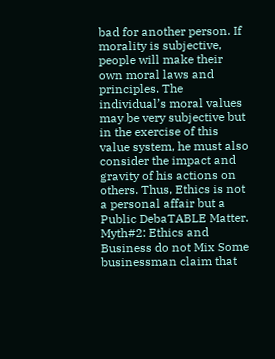bad for another person. If morality is subjective, people will make their own moral laws and principles. The individual’s moral values may be very subjective but in the exercise of this value system, he must also consider the impact and gravity of his actions on others. Thus, Ethics is not a personal affair but a Public DebaTABLE Matter. Myth#2: Ethics and Business do not Mix Some businessman claim that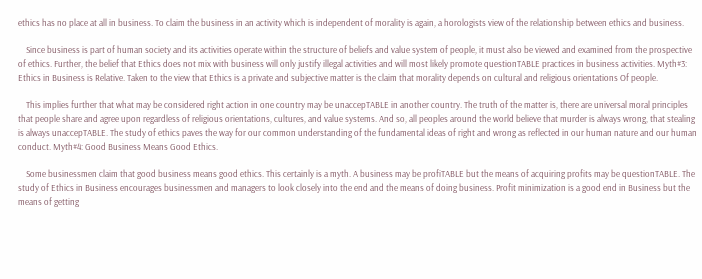ethics has no place at all in business. To claim the business in an activity which is independent of morality is again, a horologists view of the relationship between ethics and business.

    Since business is part of human society and its activities operate within the structure of beliefs and value system of people, it must also be viewed and examined from the prospective of ethics. Further, the belief that Ethics does not mix with business will only justify illegal activities and will most likely promote questionTABLE practices in business activities. Myth#3: Ethics in Business is Relative. Taken to the view that Ethics is a private and subjective matter is the claim that morality depends on cultural and religious orientations Of people.

    This implies further that what may be considered right action in one country may be unaccepTABLE in another country. The truth of the matter is, there are universal moral principles that people share and agree upon regardless of religious orientations, cultures, and value systems. And so, all peoples around the world believe that murder is always wrong, that stealing is always unaccepTABLE. The study of ethics paves the way for our common understanding of the fundamental ideas of right and wrong as reflected in our human nature and our human conduct. Myth#4: Good Business Means Good Ethics.

    Some businessmen claim that good business means good ethics. This certainly is a myth. A business may be profiTABLE but the means of acquiring profits may be questionTABLE. The study of Ethics in Business encourages businessmen and managers to look closely into the end and the means of doing business. Profit minimization is a good end in Business but the means of getting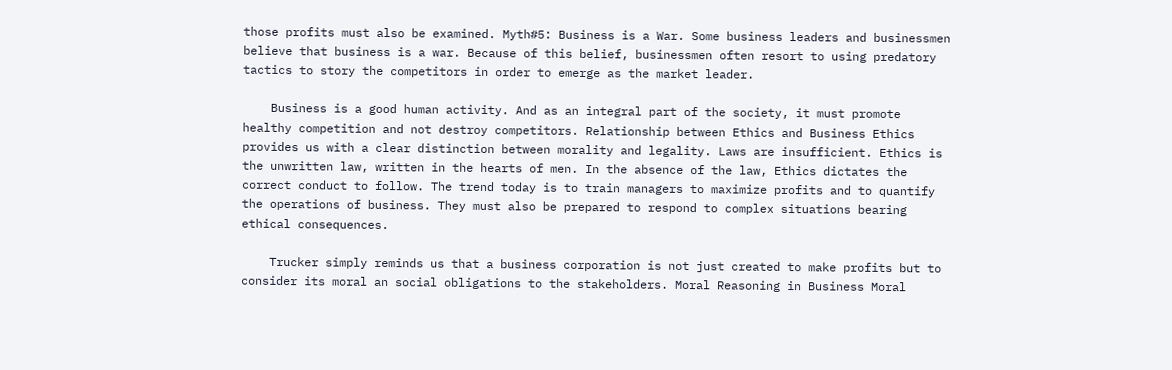those profits must also be examined. Myth#5: Business is a War. Some business leaders and businessmen believe that business is a war. Because of this belief, businessmen often resort to using predatory tactics to story the competitors in order to emerge as the market leader.

    Business is a good human activity. And as an integral part of the society, it must promote healthy competition and not destroy competitors. Relationship between Ethics and Business Ethics provides us with a clear distinction between morality and legality. Laws are insufficient. Ethics is the unwritten law, written in the hearts of men. In the absence of the law, Ethics dictates the correct conduct to follow. The trend today is to train managers to maximize profits and to quantify the operations of business. They must also be prepared to respond to complex situations bearing ethical consequences.

    Trucker simply reminds us that a business corporation is not just created to make profits but to consider its moral an social obligations to the stakeholders. Moral Reasoning in Business Moral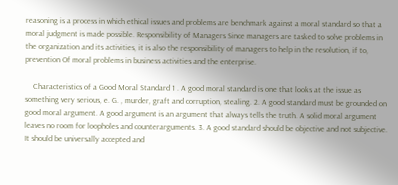reasoning is a process in which ethical issues and problems are benchmark against a moral standard so that a moral judgment is made possible. Responsibility of Managers Since managers are tasked to solve problems in the organization and its activities, it is also the responsibility of managers to help in the resolution, if to, prevention Of moral problems in business activities and the enterprise.

    Characteristics of a Good Moral Standard 1 . A good moral standard is one that looks at the issue as something very serious, e. G. , murder, graft and corruption, stealing. 2. A good standard must be grounded on good moral argument. A good argument is an argument that always tells the truth. A solid moral argument leaves no room for loopholes and counterarguments. 3. A good standard should be objective and not subjective. It should be universally accepted and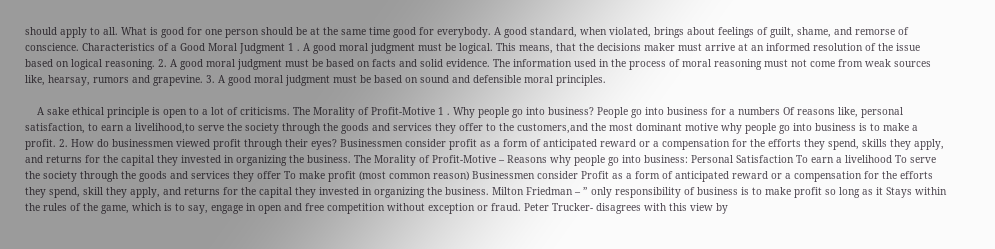should apply to all. What is good for one person should be at the same time good for everybody. A good standard, when violated, brings about feelings of guilt, shame, and remorse of conscience. Characteristics of a Good Moral Judgment 1 . A good moral judgment must be logical. This means, that the decisions maker must arrive at an informed resolution of the issue based on logical reasoning. 2. A good moral judgment must be based on facts and solid evidence. The information used in the process of moral reasoning must not come from weak sources like, hearsay, rumors and grapevine. 3. A good moral judgment must be based on sound and defensible moral principles.

    A sake ethical principle is open to a lot of criticisms. The Morality of Profit-Motive 1 . Why people go into business? People go into business for a numbers Of reasons like, personal satisfaction, to earn a livelihood,to serve the society through the goods and services they offer to the customers,and the most dominant motive why people go into business is to make a profit. 2. How do businessmen viewed profit through their eyes? Businessmen consider profit as a form of anticipated reward or a compensation for the efforts they spend, skills they apply, and returns for the capital they invested in organizing the business. The Morality of Profit-Motive – Reasons why people go into business: Personal Satisfaction To earn a livelihood To serve the society through the goods and services they offer To make profit (most common reason) Businessmen consider Profit as a form of anticipated reward or a compensation for the efforts they spend, skill they apply, and returns for the capital they invested in organizing the business. Milton Friedman – ” only responsibility of business is to make profit so long as it Stays within the rules of the game, which is to say, engage in open and free competition without exception or fraud. Peter Trucker- disagrees with this view by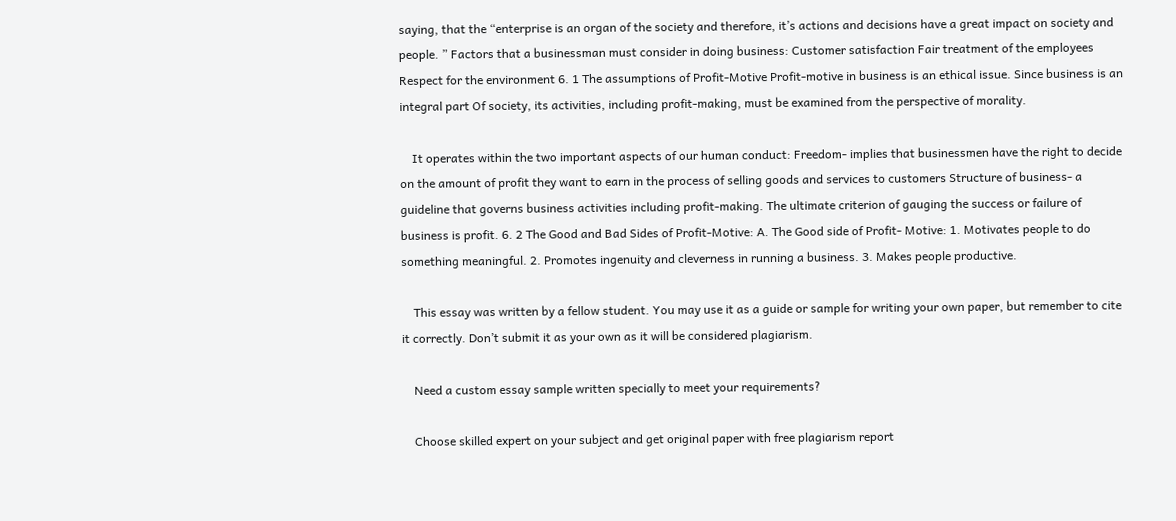saying, that the “enterprise is an organ of the society and therefore, it’s actions and decisions have a great impact on society and people. ” Factors that a businessman must consider in doing business: Customer satisfaction Fair treatment of the employees Respect for the environment 6. 1 The assumptions of Profit-Motive Profit-motive in business is an ethical issue. Since business is an integral part Of society, its activities, including profit-making, must be examined from the perspective of morality.

    It operates within the two important aspects of our human conduct: Freedom- implies that businessmen have the right to decide on the amount of profit they want to earn in the process of selling goods and services to customers Structure of business- a guideline that governs business activities including profit-making. The ultimate criterion of gauging the success or failure of business is profit. 6. 2 The Good and Bad Sides of Profit-Motive: A. The Good side of Profit- Motive: 1. Motivates people to do something meaningful. 2. Promotes ingenuity and cleverness in running a business. 3. Makes people productive.

    This essay was written by a fellow student. You may use it as a guide or sample for writing your own paper, but remember to cite it correctly. Don’t submit it as your own as it will be considered plagiarism.

    Need a custom essay sample written specially to meet your requirements?

    Choose skilled expert on your subject and get original paper with free plagiarism report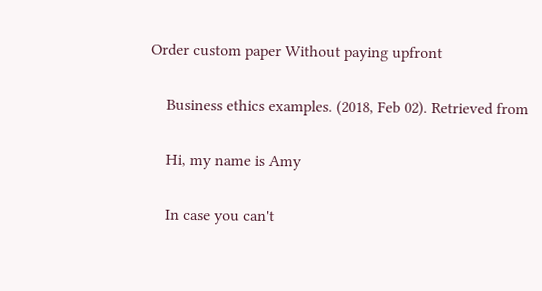Order custom paper Without paying upfront

    Business ethics examples. (2018, Feb 02). Retrieved from

    Hi, my name is Amy

    In case you can't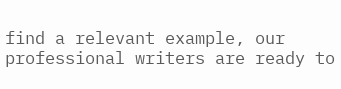find a relevant example, our professional writers are ready to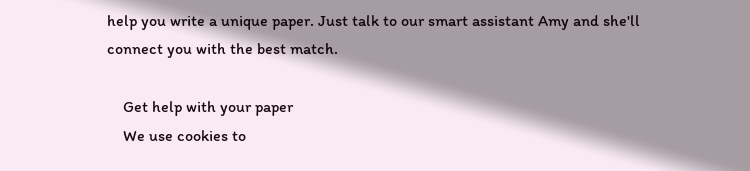help you write a unique paper. Just talk to our smart assistant Amy and she'll connect you with the best match.

    Get help with your paper
    We use cookies to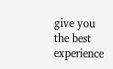give you the best experience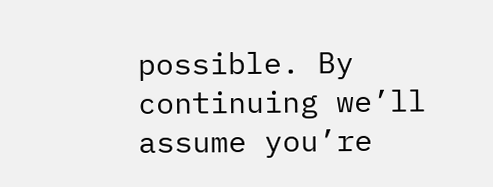possible. By continuing we’ll assume you’re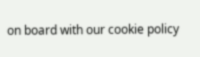on board with our cookie policy